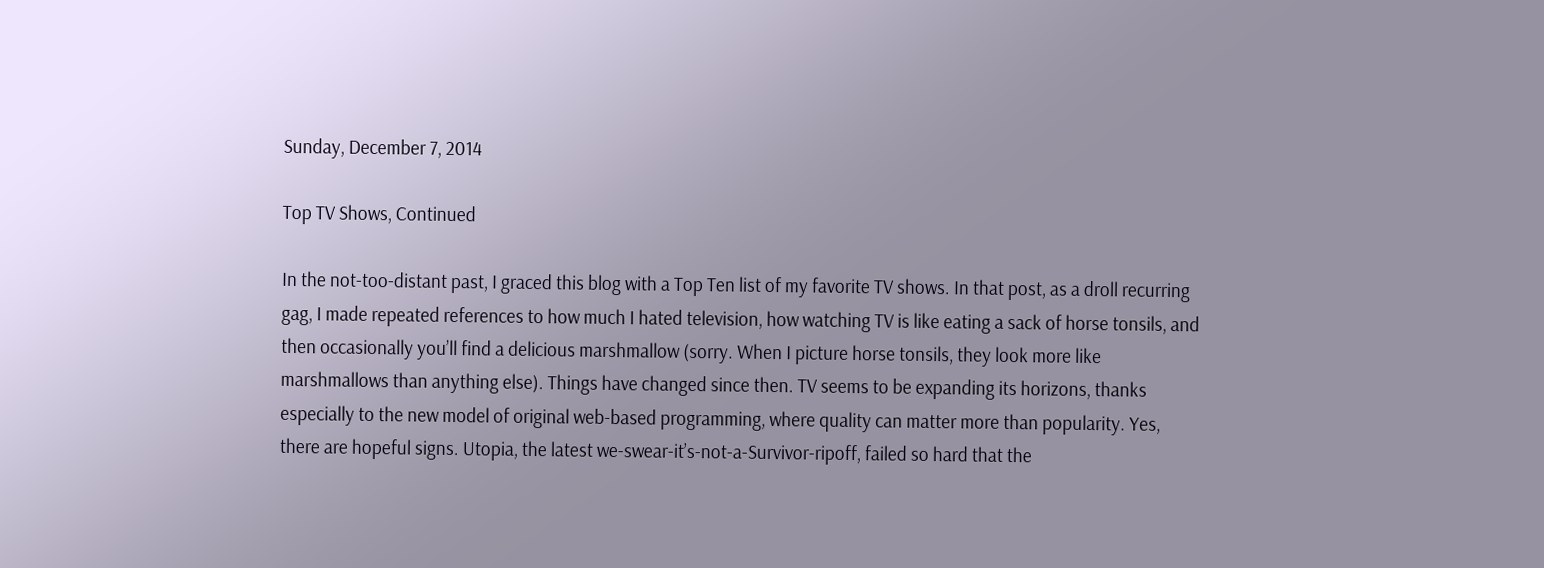Sunday, December 7, 2014

Top TV Shows, Continued

In the not-too-distant past, I graced this blog with a Top Ten list of my favorite TV shows. In that post, as a droll recurring gag, I made repeated references to how much I hated television, how watching TV is like eating a sack of horse tonsils, and then occasionally you’ll find a delicious marshmallow (sorry. When I picture horse tonsils, they look more like marshmallows than anything else). Things have changed since then. TV seems to be expanding its horizons, thanks especially to the new model of original web-based programming, where quality can matter more than popularity. Yes, there are hopeful signs. Utopia, the latest we-swear-it’s-not-a-Survivor-ripoff, failed so hard that the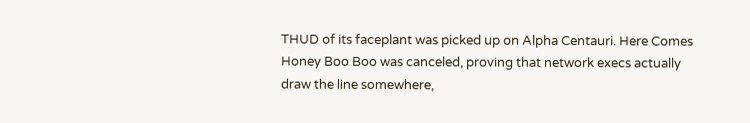THUD of its faceplant was picked up on Alpha Centauri. Here Comes Honey Boo Boo was canceled, proving that network execs actually draw the line somewhere,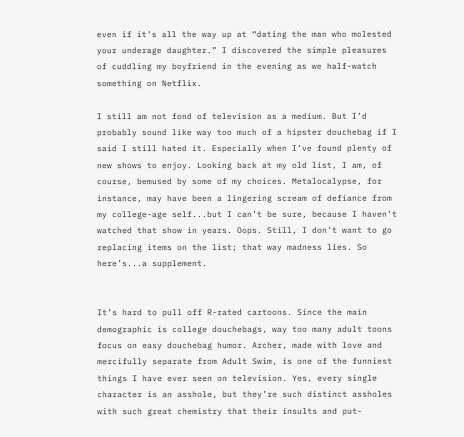even if it’s all the way up at “dating the man who molested your underage daughter.” I discovered the simple pleasures of cuddling my boyfriend in the evening as we half-watch something on Netflix.

I still am not fond of television as a medium. But I’d probably sound like way too much of a hipster douchebag if I said I still hated it. Especially when I’ve found plenty of new shows to enjoy. Looking back at my old list, I am, of course, bemused by some of my choices. Metalocalypse, for instance, may have been a lingering scream of defiance from my college-age self...but I can’t be sure, because I haven’t watched that show in years. Oops. Still, I don’t want to go replacing items on the list; that way madness lies. So here’s...a supplement.


It’s hard to pull off R-rated cartoons. Since the main demographic is college douchebags, way too many adult toons focus on easy douchebag humor. Archer, made with love and mercifully separate from Adult Swim, is one of the funniest things I have ever seen on television. Yes, every single character is an asshole, but they’re such distinct assholes with such great chemistry that their insults and put-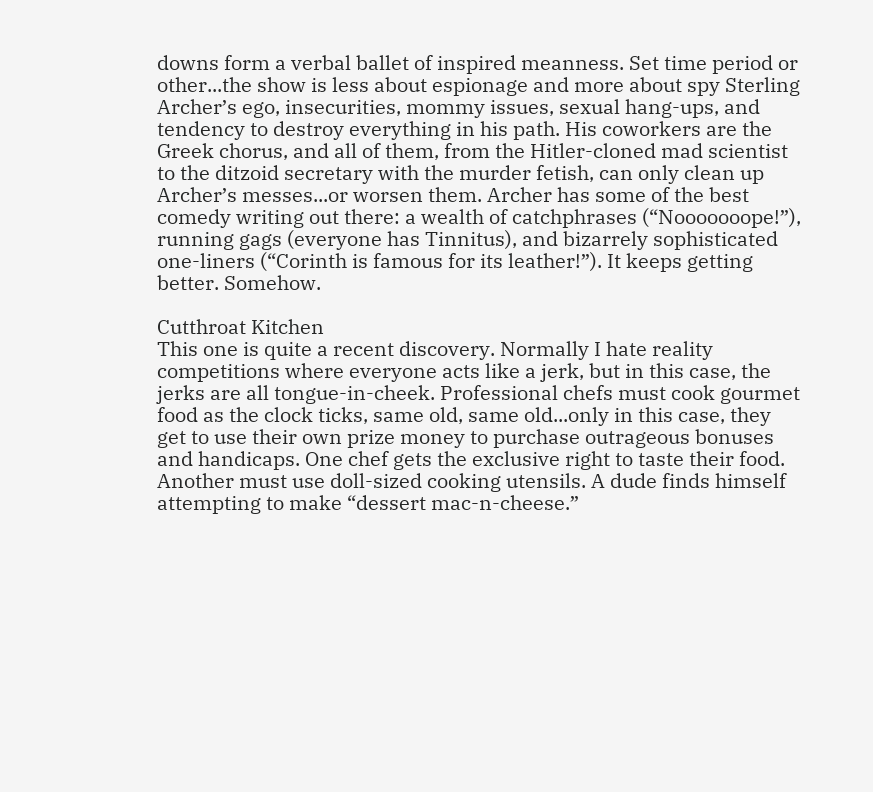downs form a verbal ballet of inspired meanness. Set time period or other...the show is less about espionage and more about spy Sterling Archer’s ego, insecurities, mommy issues, sexual hang-ups, and tendency to destroy everything in his path. His coworkers are the Greek chorus, and all of them, from the Hitler-cloned mad scientist to the ditzoid secretary with the murder fetish, can only clean up Archer’s messes...or worsen them. Archer has some of the best comedy writing out there: a wealth of catchphrases (“Nooooooope!”), running gags (everyone has Tinnitus), and bizarrely sophisticated one-liners (“Corinth is famous for its leather!”). It keeps getting better. Somehow.

Cutthroat Kitchen
This one is quite a recent discovery. Normally I hate reality competitions where everyone acts like a jerk, but in this case, the jerks are all tongue-in-cheek. Professional chefs must cook gourmet food as the clock ticks, same old, same old...only in this case, they get to use their own prize money to purchase outrageous bonuses and handicaps. One chef gets the exclusive right to taste their food. Another must use doll-sized cooking utensils. A dude finds himself attempting to make “dessert mac-n-cheese.”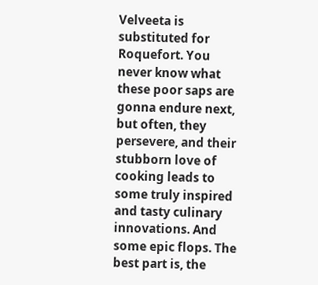Velveeta is substituted for Roquefort. You never know what these poor saps are gonna endure next, but often, they persevere, and their stubborn love of cooking leads to some truly inspired and tasty culinary innovations. And some epic flops. The best part is, the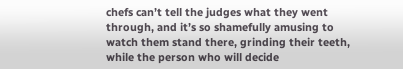chefs can’t tell the judges what they went through, and it’s so shamefully amusing to watch them stand there, grinding their teeth, while the person who will decide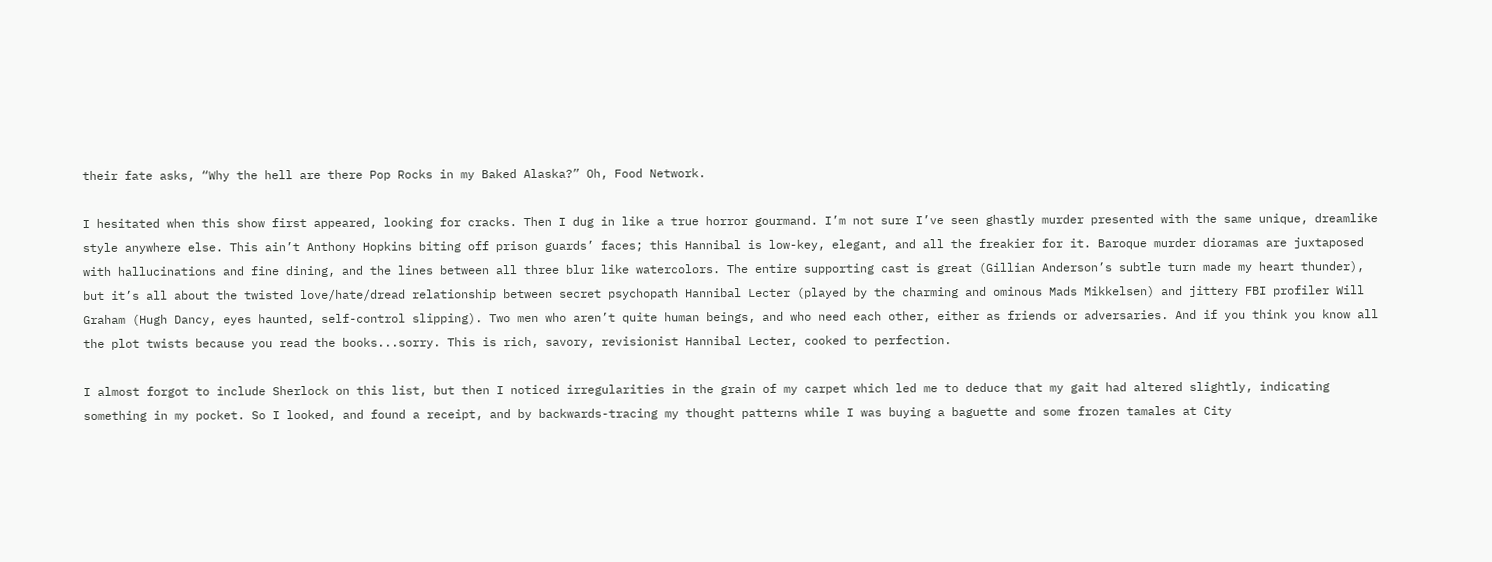their fate asks, “Why the hell are there Pop Rocks in my Baked Alaska?” Oh, Food Network.

I hesitated when this show first appeared, looking for cracks. Then I dug in like a true horror gourmand. I’m not sure I’ve seen ghastly murder presented with the same unique, dreamlike style anywhere else. This ain’t Anthony Hopkins biting off prison guards’ faces; this Hannibal is low-key, elegant, and all the freakier for it. Baroque murder dioramas are juxtaposed with hallucinations and fine dining, and the lines between all three blur like watercolors. The entire supporting cast is great (Gillian Anderson’s subtle turn made my heart thunder), but it’s all about the twisted love/hate/dread relationship between secret psychopath Hannibal Lecter (played by the charming and ominous Mads Mikkelsen) and jittery FBI profiler Will Graham (Hugh Dancy, eyes haunted, self-control slipping). Two men who aren’t quite human beings, and who need each other, either as friends or adversaries. And if you think you know all the plot twists because you read the books...sorry. This is rich, savory, revisionist Hannibal Lecter, cooked to perfection.

I almost forgot to include Sherlock on this list, but then I noticed irregularities in the grain of my carpet which led me to deduce that my gait had altered slightly, indicating something in my pocket. So I looked, and found a receipt, and by backwards-tracing my thought patterns while I was buying a baguette and some frozen tamales at City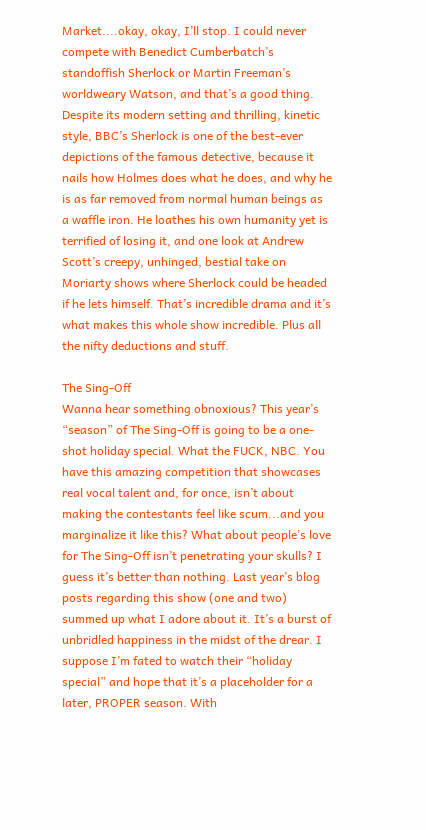Market....okay, okay, I’ll stop. I could never compete with Benedict Cumberbatch’s standoffish Sherlock or Martin Freeman’s worldweary Watson, and that’s a good thing. Despite its modern setting and thrilling, kinetic style, BBC’s Sherlock is one of the best-ever depictions of the famous detective, because it nails how Holmes does what he does, and why he is as far removed from normal human beings as a waffle iron. He loathes his own humanity yet is terrified of losing it, and one look at Andrew Scott’s creepy, unhinged, bestial take on Moriarty shows where Sherlock could be headed if he lets himself. That’s incredible drama and it’s what makes this whole show incredible. Plus all the nifty deductions and stuff.

The Sing-Off
Wanna hear something obnoxious? This year’s “season” of The Sing-Off is going to be a one-shot holiday special. What the FUCK, NBC. You have this amazing competition that showcases real vocal talent and, for once, isn’t about making the contestants feel like scum...and you marginalize it like this? What about people’s love for The Sing-Off isn’t penetrating your skulls? I guess it’s better than nothing. Last year’s blog posts regarding this show (one and two) summed up what I adore about it. It’s a burst of unbridled happiness in the midst of the drear. I suppose I’m fated to watch their “holiday special” and hope that it’s a placeholder for a later, PROPER season. With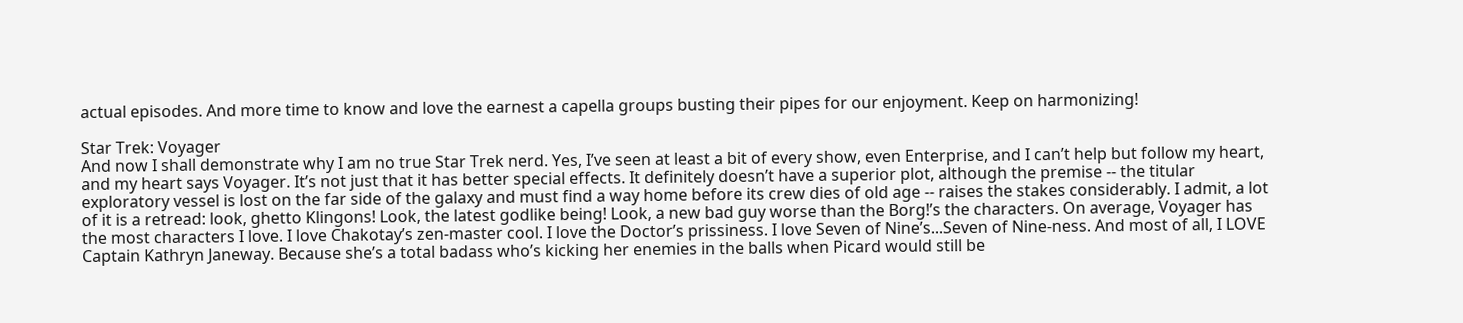actual episodes. And more time to know and love the earnest a capella groups busting their pipes for our enjoyment. Keep on harmonizing!

Star Trek: Voyager
And now I shall demonstrate why I am no true Star Trek nerd. Yes, I’ve seen at least a bit of every show, even Enterprise, and I can’t help but follow my heart, and my heart says Voyager. It’s not just that it has better special effects. It definitely doesn’t have a superior plot, although the premise -- the titular exploratory vessel is lost on the far side of the galaxy and must find a way home before its crew dies of old age -- raises the stakes considerably. I admit, a lot of it is a retread: look, ghetto Klingons! Look, the latest godlike being! Look, a new bad guy worse than the Borg!’s the characters. On average, Voyager has the most characters I love. I love Chakotay’s zen-master cool. I love the Doctor’s prissiness. I love Seven of Nine’s...Seven of Nine-ness. And most of all, I LOVE Captain Kathryn Janeway. Because she’s a total badass who’s kicking her enemies in the balls when Picard would still be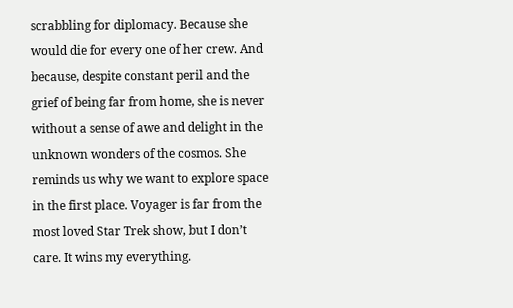scrabbling for diplomacy. Because she would die for every one of her crew. And because, despite constant peril and the grief of being far from home, she is never without a sense of awe and delight in the unknown wonders of the cosmos. She reminds us why we want to explore space in the first place. Voyager is far from the most loved Star Trek show, but I don’t care. It wins my everything.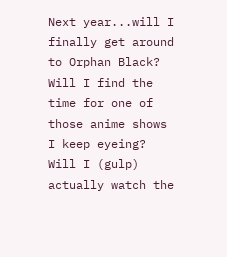Next year...will I finally get around to Orphan Black? Will I find the time for one of those anime shows I keep eyeing? Will I (gulp) actually watch the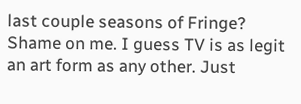last couple seasons of Fringe? Shame on me. I guess TV is as legit an art form as any other. Just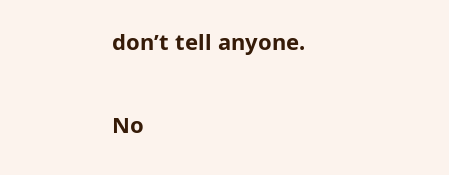don’t tell anyone.

No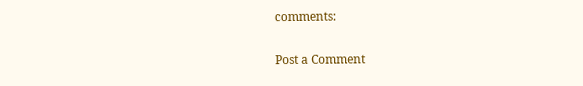comments:

Post a Comment